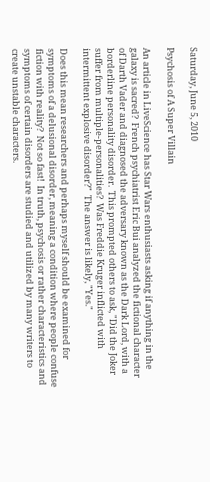Saturday, June 5, 2010

Psychosis of A Super Villain

An article in LiveScience has Star Wars enthusiasts asking if anything in the galaxy is sacred?  French psychiatrist Eric Bui analyzed the fictional character of Darth Vader and diagnosed the adversary known as the Dark Lord, with a borderline personality disorder.  This prompted others to ask, "Did the Joker suffer from multiple-personalities?  Was Freddie Kruger inflicted with intermittent explosive disorder?"  The answer is likely, "Yes."

Does this mean researchers and perhaps myself should be examined for symptoms of a delusional disorder, meaning a condition where people confuse fiction with reality?  Not so fast!  In truth, psychosis or rather characteristics and symptoms of certain disorders are studied and utilized by many writers to create unstable characters.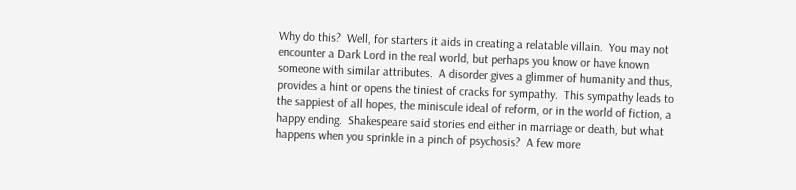Why do this?  Well, for starters it aids in creating a relatable villain.  You may not encounter a Dark Lord in the real world, but perhaps you know or have known someone with similar attributes.  A disorder gives a glimmer of humanity and thus, provides a hint or opens the tiniest of cracks for sympathy.  This sympathy leads to the sappiest of all hopes, the miniscule ideal of reform, or in the world of fiction, a happy ending.  Shakespeare said stories end either in marriage or death, but what happens when you sprinkle in a pinch of psychosis?  A few more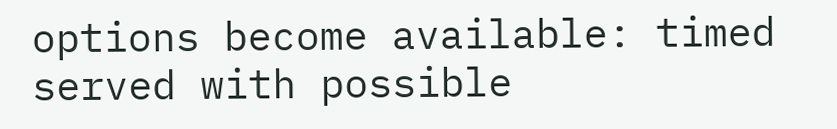options become available: timed served with possible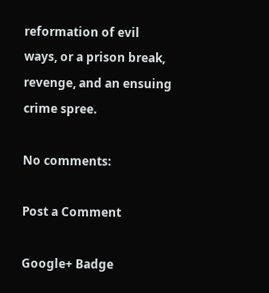reformation of evil ways, or a prison break, revenge, and an ensuing crime spree.

No comments:

Post a Comment

Google+ Badge